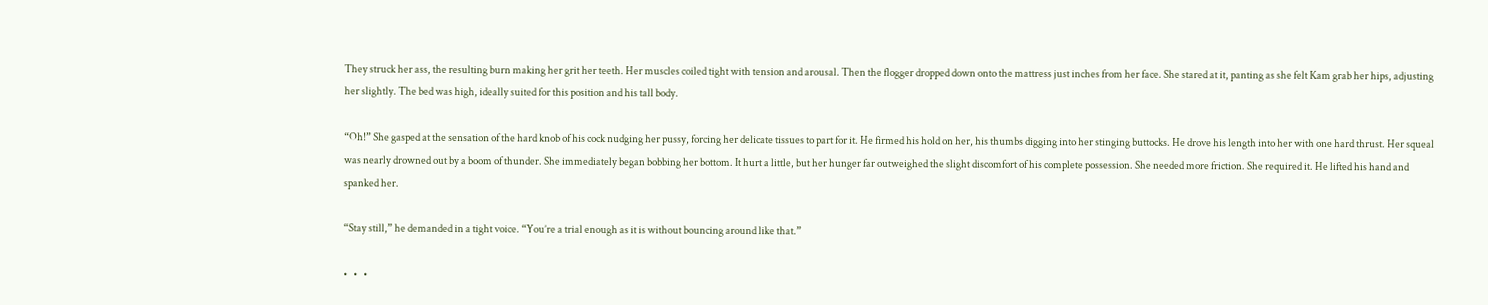They struck her ass, the resulting burn making her grit her teeth. Her muscles coiled tight with tension and arousal. Then the flogger dropped down onto the mattress just inches from her face. She stared at it, panting as she felt Kam grab her hips, adjusting her slightly. The bed was high, ideally suited for this position and his tall body.

“Oh!” She gasped at the sensation of the hard knob of his cock nudging her pussy, forcing her delicate tissues to part for it. He firmed his hold on her, his thumbs digging into her stinging buttocks. He drove his length into her with one hard thrust. Her squeal was nearly drowned out by a boom of thunder. She immediately began bobbing her bottom. It hurt a little, but her hunger far outweighed the slight discomfort of his complete possession. She needed more friction. She required it. He lifted his hand and spanked her.

“Stay still,” he demanded in a tight voice. “You’re a trial enough as it is without bouncing around like that.”

•   •   •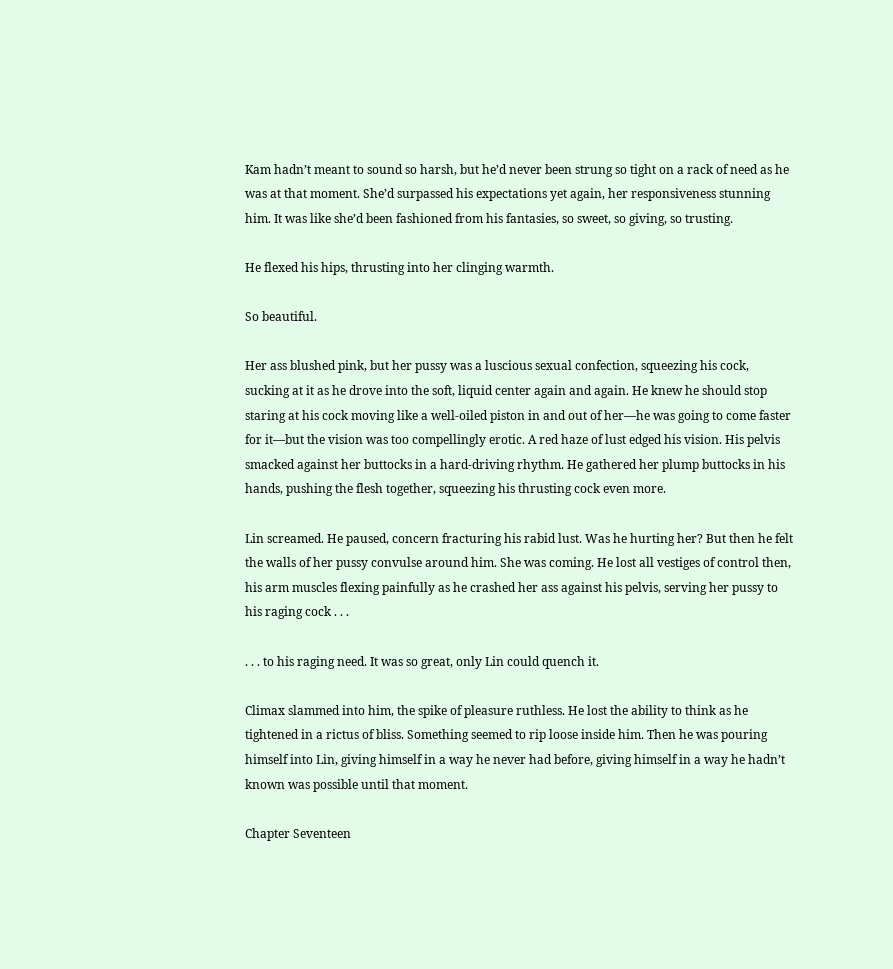Kam hadn’t meant to sound so harsh, but he’d never been strung so tight on a rack of need as he was at that moment. She’d surpassed his expectations yet again, her responsiveness stunning him. It was like she’d been fashioned from his fantasies, so sweet, so giving, so trusting.

He flexed his hips, thrusting into her clinging warmth.

So beautiful.

Her ass blushed pink, but her pussy was a luscious sexual confection, squeezing his cock, sucking at it as he drove into the soft, liquid center again and again. He knew he should stop staring at his cock moving like a well-oiled piston in and out of her—he was going to come faster for it—but the vision was too compellingly erotic. A red haze of lust edged his vision. His pelvis smacked against her buttocks in a hard-driving rhythm. He gathered her plump buttocks in his hands, pushing the flesh together, squeezing his thrusting cock even more.

Lin screamed. He paused, concern fracturing his rabid lust. Was he hurting her? But then he felt the walls of her pussy convulse around him. She was coming. He lost all vestiges of control then, his arm muscles flexing painfully as he crashed her ass against his pelvis, serving her pussy to his raging cock . . .

. . . to his raging need. It was so great, only Lin could quench it.

Climax slammed into him, the spike of pleasure ruthless. He lost the ability to think as he tightened in a rictus of bliss. Something seemed to rip loose inside him. Then he was pouring himself into Lin, giving himself in a way he never had before, giving himself in a way he hadn’t known was possible until that moment.

Chapter Seventeen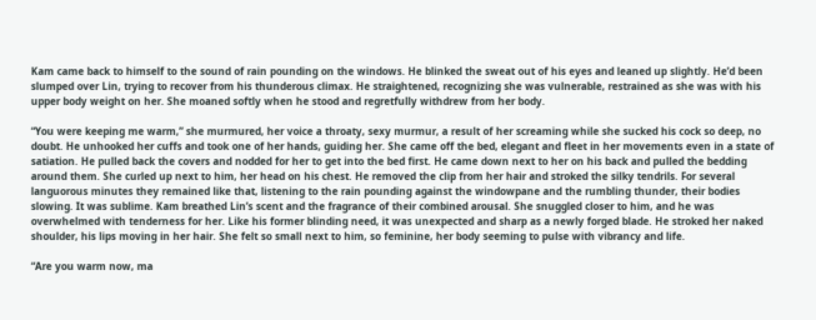Kam came back to himself to the sound of rain pounding on the windows. He blinked the sweat out of his eyes and leaned up slightly. He’d been slumped over Lin, trying to recover from his thunderous climax. He straightened, recognizing she was vulnerable, restrained as she was with his upper body weight on her. She moaned softly when he stood and regretfully withdrew from her body.

“You were keeping me warm,” she murmured, her voice a throaty, sexy murmur, a result of her screaming while she sucked his cock so deep, no doubt. He unhooked her cuffs and took one of her hands, guiding her. She came off the bed, elegant and fleet in her movements even in a state of satiation. He pulled back the covers and nodded for her to get into the bed first. He came down next to her on his back and pulled the bedding around them. She curled up next to him, her head on his chest. He removed the clip from her hair and stroked the silky tendrils. For several languorous minutes they remained like that, listening to the rain pounding against the windowpane and the rumbling thunder, their bodies slowing. It was sublime. Kam breathed Lin’s scent and the fragrance of their combined arousal. She snuggled closer to him, and he was overwhelmed with tenderness for her. Like his former blinding need, it was unexpected and sharp as a newly forged blade. He stroked her naked shoulder, his lips moving in her hair. She felt so small next to him, so feminine, her body seeming to pulse with vibrancy and life.

“Are you warm now, ma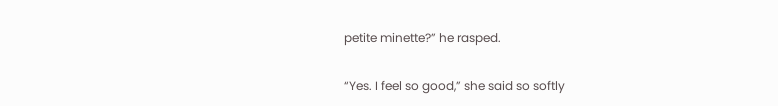petite minette?” he rasped.

“Yes. I feel so good,” she said so softly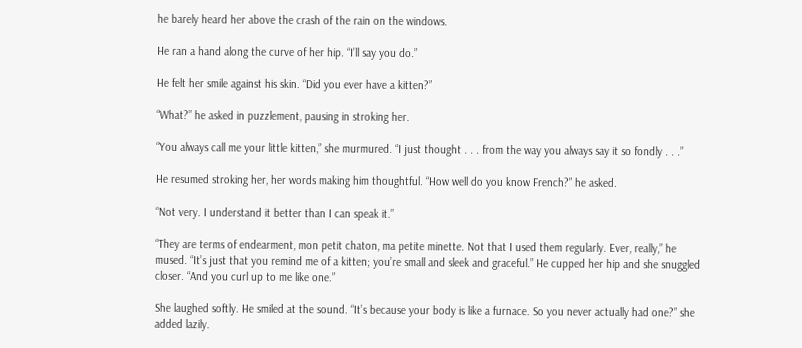he barely heard her above the crash of the rain on the windows.

He ran a hand along the curve of her hip. “I’ll say you do.”

He felt her smile against his skin. “Did you ever have a kitten?”

“What?” he asked in puzzlement, pausing in stroking her.

“You always call me your little kitten,” she murmured. “I just thought . . . from the way you always say it so fondly . . .”

He resumed stroking her, her words making him thoughtful. “How well do you know French?” he asked.

“Not very. I understand it better than I can speak it.”

“They are terms of endearment, mon petit chaton, ma petite minette. Not that I used them regularly. Ever, really,” he mused. “It’s just that you remind me of a kitten; you’re small and sleek and graceful.” He cupped her hip and she snuggled closer. “And you curl up to me like one.”

She laughed softly. He smiled at the sound. “It’s because your body is like a furnace. So you never actually had one?” she added lazily.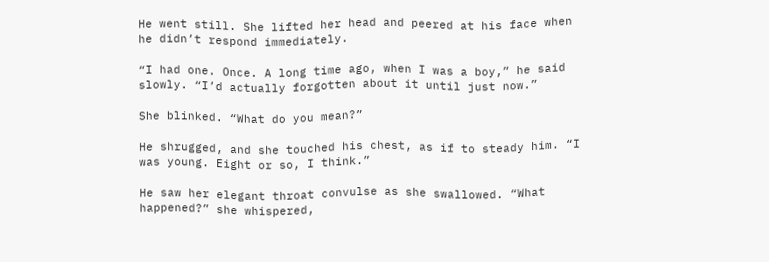He went still. She lifted her head and peered at his face when he didn’t respond immediately.

“I had one. Once. A long time ago, when I was a boy,” he said slowly. “I’d actually forgotten about it until just now.”

She blinked. “What do you mean?”

He shrugged, and she touched his chest, as if to steady him. “I was young. Eight or so, I think.”

He saw her elegant throat convulse as she swallowed. “What happened?” she whispered,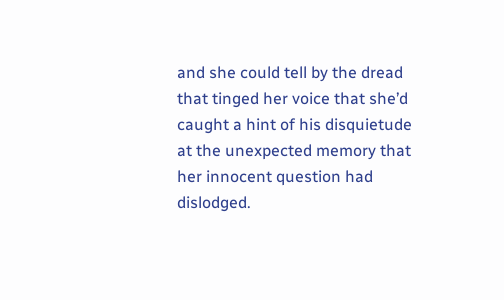and she could tell by the dread that tinged her voice that she’d caught a hint of his disquietude at the unexpected memory that her innocent question had dislodged.